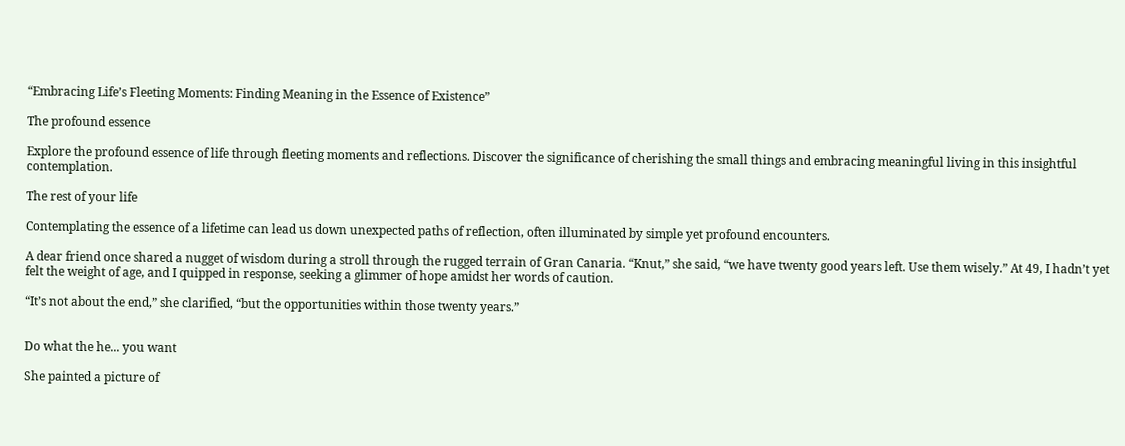“Embracing Life’s Fleeting Moments: Finding Meaning in the Essence of Existence”

The profound essence

Explore the profound essence of life through fleeting moments and reflections. Discover the significance of cherishing the small things and embracing meaningful living in this insightful contemplation.

The rest of your life

Contemplating the essence of a lifetime can lead us down unexpected paths of reflection, often illuminated by simple yet profound encounters.

A dear friend once shared a nugget of wisdom during a stroll through the rugged terrain of Gran Canaria. “Knut,” she said, “we have twenty good years left. Use them wisely.” At 49, I hadn’t yet felt the weight of age, and I quipped in response, seeking a glimmer of hope amidst her words of caution.

“It’s not about the end,” she clarified, “but the opportunities within those twenty years.”


Do what the he... you want

She painted a picture of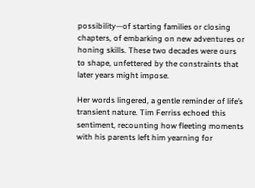possibility—of starting families or closing chapters, of embarking on new adventures or honing skills. These two decades were ours to shape, unfettered by the constraints that later years might impose.

Her words lingered, a gentle reminder of life’s transient nature. Tim Ferriss echoed this sentiment, recounting how fleeting moments with his parents left him yearning for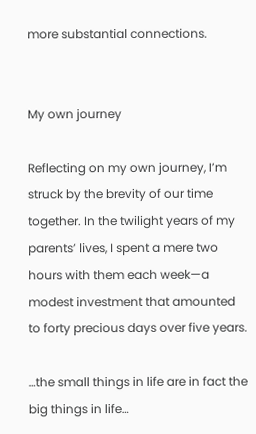more substantial connections.


My own journey

Reflecting on my own journey, I’m struck by the brevity of our time together. In the twilight years of my parents’ lives, I spent a mere two hours with them each week—a modest investment that amounted to forty precious days over five years.

…the small things in life are in fact the big things in life…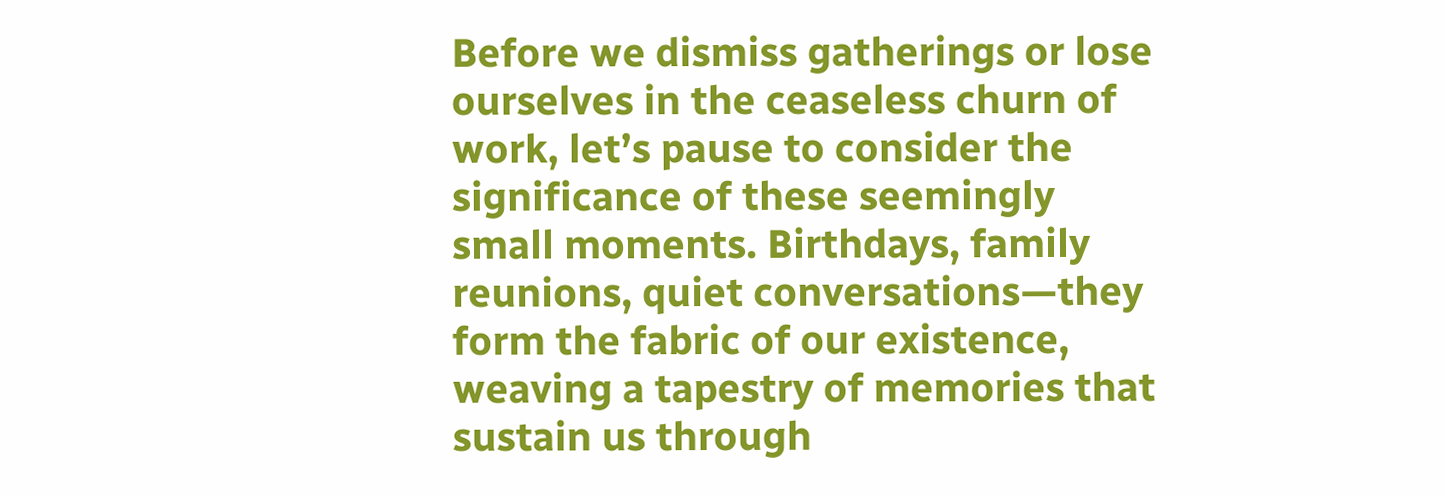Before we dismiss gatherings or lose ourselves in the ceaseless churn of work, let’s pause to consider the significance of these seemingly small moments. Birthdays, family reunions, quiet conversations—they form the fabric of our existence, weaving a tapestry of memories that sustain us through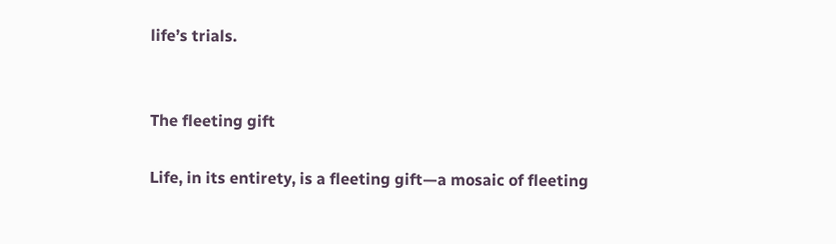life’s trials.


The fleeting gift

Life, in its entirety, is a fleeting gift—a mosaic of fleeting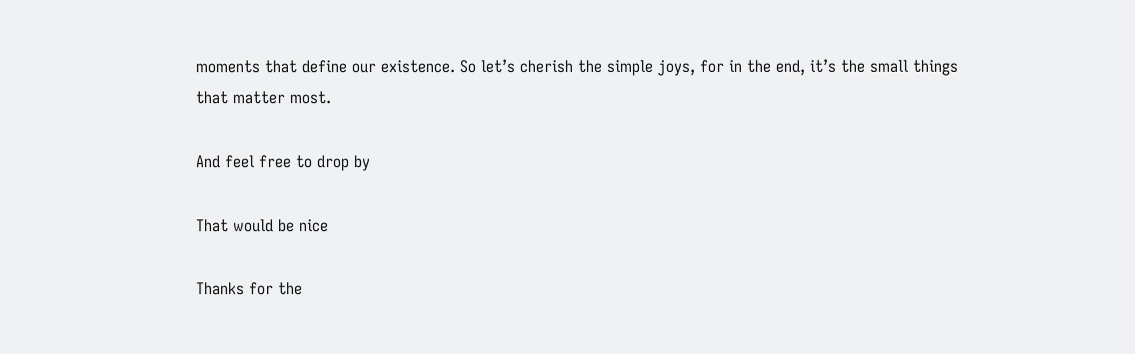moments that define our existence. So let’s cherish the simple joys, for in the end, it’s the small things that matter most.

And feel free to drop by

That would be nice

Thanks for the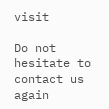visit

Do not hesitate to contact us again